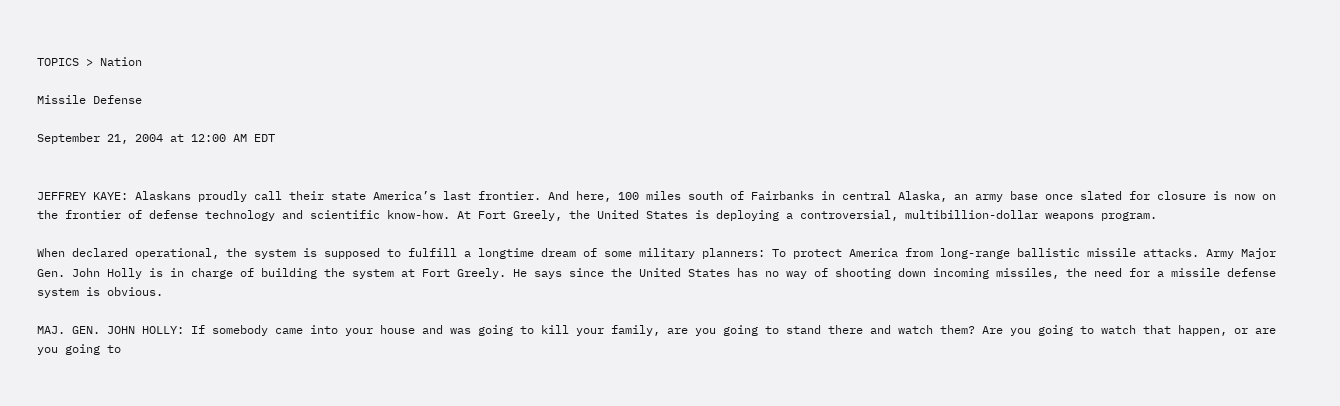TOPICS > Nation

Missile Defense

September 21, 2004 at 12:00 AM EDT


JEFFREY KAYE: Alaskans proudly call their state America’s last frontier. And here, 100 miles south of Fairbanks in central Alaska, an army base once slated for closure is now on the frontier of defense technology and scientific know-how. At Fort Greely, the United States is deploying a controversial, multibillion-dollar weapons program.

When declared operational, the system is supposed to fulfill a longtime dream of some military planners: To protect America from long-range ballistic missile attacks. Army Major Gen. John Holly is in charge of building the system at Fort Greely. He says since the United States has no way of shooting down incoming missiles, the need for a missile defense system is obvious.

MAJ. GEN. JOHN HOLLY: If somebody came into your house and was going to kill your family, are you going to stand there and watch them? Are you going to watch that happen, or are you going to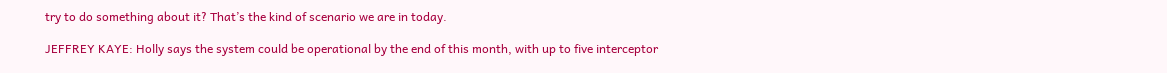try to do something about it? That’s the kind of scenario we are in today.

JEFFREY KAYE: Holly says the system could be operational by the end of this month, with up to five interceptor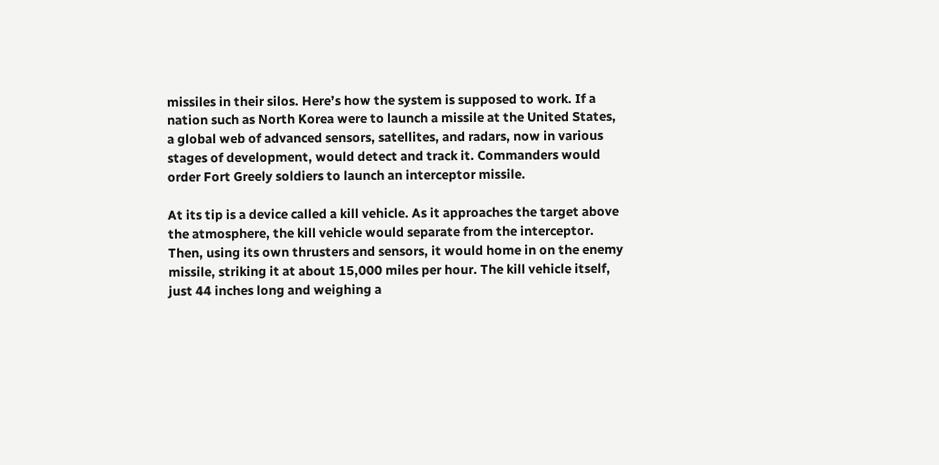missiles in their silos. Here’s how the system is supposed to work. If a nation such as North Korea were to launch a missile at the United States, a global web of advanced sensors, satellites, and radars, now in various stages of development, would detect and track it. Commanders would order Fort Greely soldiers to launch an interceptor missile.

At its tip is a device called a kill vehicle. As it approaches the target above the atmosphere, the kill vehicle would separate from the interceptor. Then, using its own thrusters and sensors, it would home in on the enemy missile, striking it at about 15,000 miles per hour. The kill vehicle itself, just 44 inches long and weighing a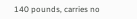140 pounds, carries no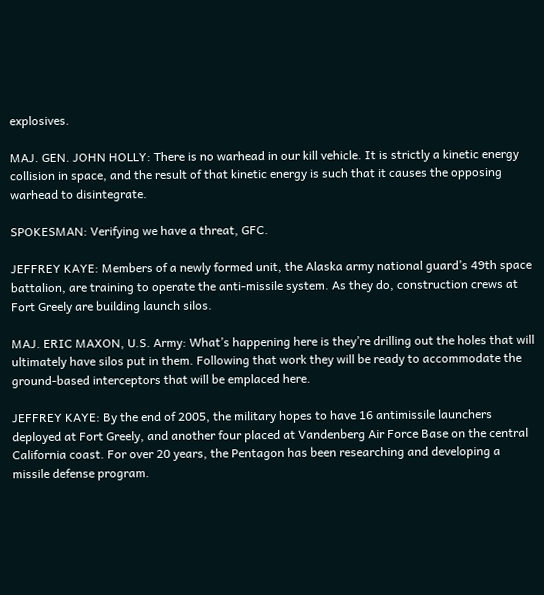explosives.

MAJ. GEN. JOHN HOLLY: There is no warhead in our kill vehicle. It is strictly a kinetic energy collision in space, and the result of that kinetic energy is such that it causes the opposing warhead to disintegrate.

SPOKESMAN: Verifying we have a threat, GFC.

JEFFREY KAYE: Members of a newly formed unit, the Alaska army national guard’s 49th space battalion, are training to operate the anti-missile system. As they do, construction crews at Fort Greely are building launch silos.

MAJ. ERIC MAXON, U.S. Army: What’s happening here is they’re drilling out the holes that will ultimately have silos put in them. Following that work they will be ready to accommodate the ground-based interceptors that will be emplaced here.

JEFFREY KAYE: By the end of 2005, the military hopes to have 16 antimissile launchers deployed at Fort Greely, and another four placed at Vandenberg Air Force Base on the central California coast. For over 20 years, the Pentagon has been researching and developing a missile defense program.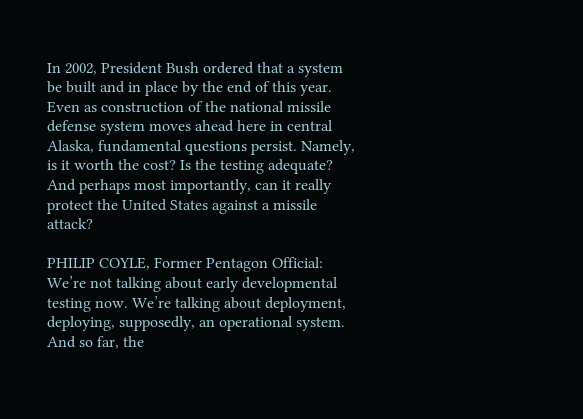In 2002, President Bush ordered that a system be built and in place by the end of this year. Even as construction of the national missile defense system moves ahead here in central Alaska, fundamental questions persist. Namely, is it worth the cost? Is the testing adequate? And perhaps most importantly, can it really protect the United States against a missile attack?

PHILIP COYLE, Former Pentagon Official: We’re not talking about early developmental testing now. We’re talking about deployment, deploying, supposedly, an operational system. And so far, the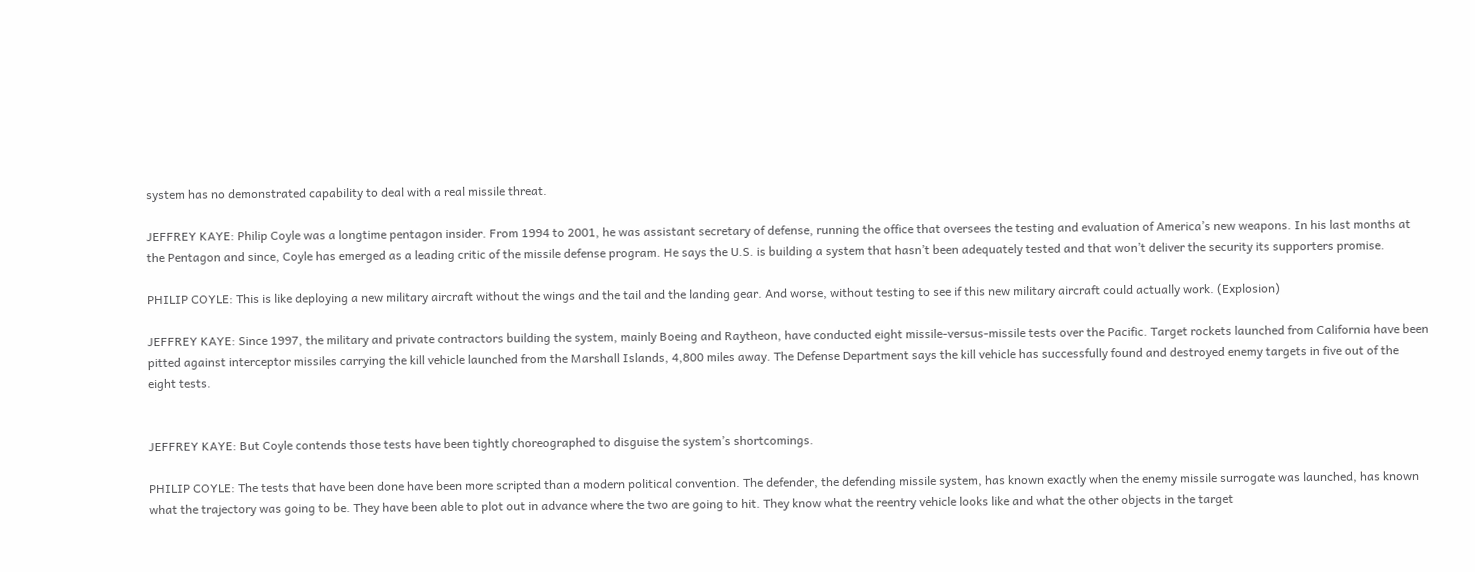system has no demonstrated capability to deal with a real missile threat.

JEFFREY KAYE: Philip Coyle was a longtime pentagon insider. From 1994 to 2001, he was assistant secretary of defense, running the office that oversees the testing and evaluation of America’s new weapons. In his last months at the Pentagon and since, Coyle has emerged as a leading critic of the missile defense program. He says the U.S. is building a system that hasn’t been adequately tested and that won’t deliver the security its supporters promise.

PHILIP COYLE: This is like deploying a new military aircraft without the wings and the tail and the landing gear. And worse, without testing to see if this new military aircraft could actually work. (Explosion)

JEFFREY KAYE: Since 1997, the military and private contractors building the system, mainly Boeing and Raytheon, have conducted eight missile-versus-missile tests over the Pacific. Target rockets launched from California have been pitted against interceptor missiles carrying the kill vehicle launched from the Marshall Islands, 4,800 miles away. The Defense Department says the kill vehicle has successfully found and destroyed enemy targets in five out of the eight tests.


JEFFREY KAYE: But Coyle contends those tests have been tightly choreographed to disguise the system’s shortcomings.

PHILIP COYLE: The tests that have been done have been more scripted than a modern political convention. The defender, the defending missile system, has known exactly when the enemy missile surrogate was launched, has known what the trajectory was going to be. They have been able to plot out in advance where the two are going to hit. They know what the reentry vehicle looks like and what the other objects in the target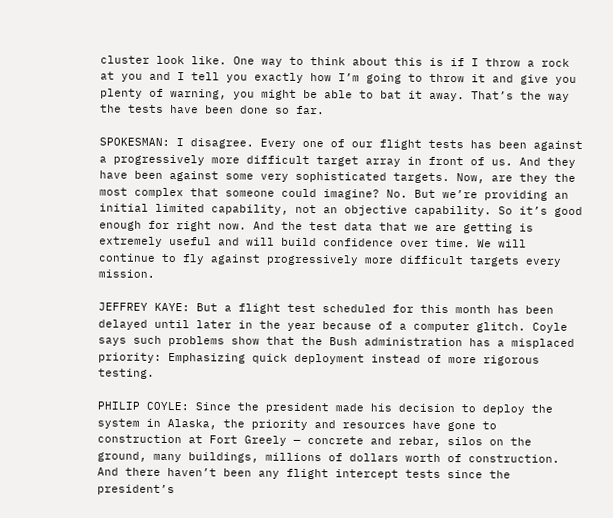cluster look like. One way to think about this is if I throw a rock at you and I tell you exactly how I’m going to throw it and give you plenty of warning, you might be able to bat it away. That’s the way the tests have been done so far.

SPOKESMAN: I disagree. Every one of our flight tests has been against a progressively more difficult target array in front of us. And they have been against some very sophisticated targets. Now, are they the most complex that someone could imagine? No. But we’re providing an initial limited capability, not an objective capability. So it’s good enough for right now. And the test data that we are getting is extremely useful and will build confidence over time. We will continue to fly against progressively more difficult targets every mission.

JEFFREY KAYE: But a flight test scheduled for this month has been delayed until later in the year because of a computer glitch. Coyle says such problems show that the Bush administration has a misplaced priority: Emphasizing quick deployment instead of more rigorous testing.

PHILIP COYLE: Since the president made his decision to deploy the system in Alaska, the priority and resources have gone to construction at Fort Greely — concrete and rebar, silos on the ground, many buildings, millions of dollars worth of construction. And there haven’t been any flight intercept tests since the president’s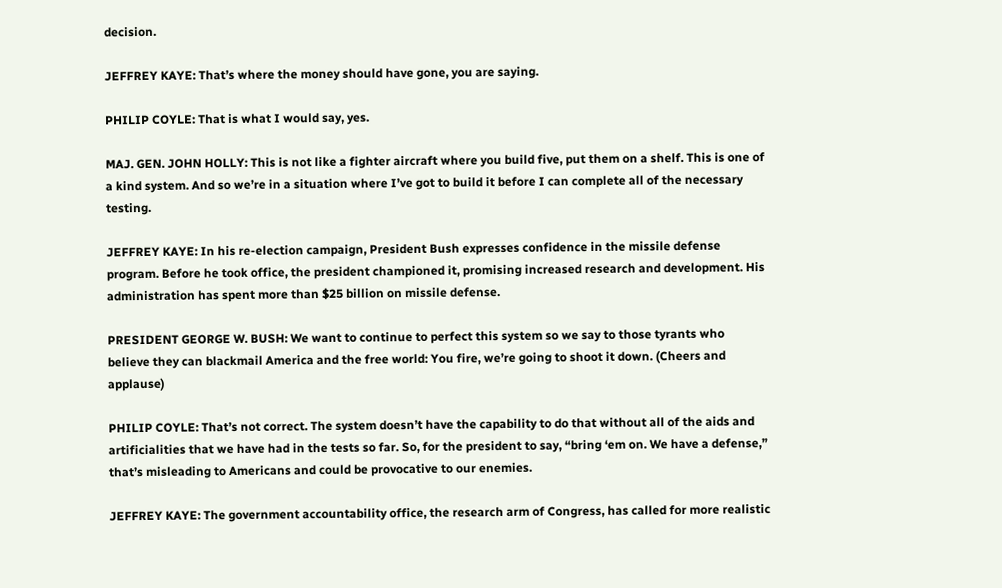decision.

JEFFREY KAYE: That’s where the money should have gone, you are saying.

PHILIP COYLE: That is what I would say, yes.

MAJ. GEN. JOHN HOLLY: This is not like a fighter aircraft where you build five, put them on a shelf. This is one of a kind system. And so we’re in a situation where I’ve got to build it before I can complete all of the necessary testing.

JEFFREY KAYE: In his re-election campaign, President Bush expresses confidence in the missile defense program. Before he took office, the president championed it, promising increased research and development. His administration has spent more than $25 billion on missile defense.

PRESIDENT GEORGE W. BUSH: We want to continue to perfect this system so we say to those tyrants who believe they can blackmail America and the free world: You fire, we’re going to shoot it down. (Cheers and applause)

PHILIP COYLE: That’s not correct. The system doesn’t have the capability to do that without all of the aids and artificialities that we have had in the tests so far. So, for the president to say, “bring ‘em on. We have a defense,” that’s misleading to Americans and could be provocative to our enemies.

JEFFREY KAYE: The government accountability office, the research arm of Congress, has called for more realistic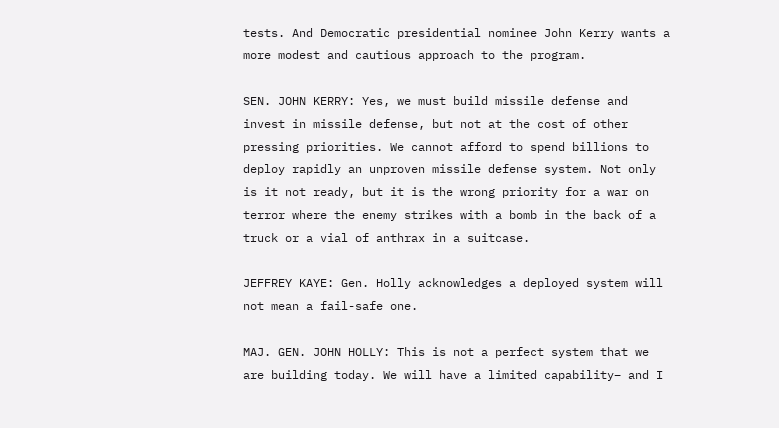tests. And Democratic presidential nominee John Kerry wants a more modest and cautious approach to the program.

SEN. JOHN KERRY: Yes, we must build missile defense and invest in missile defense, but not at the cost of other pressing priorities. We cannot afford to spend billions to deploy rapidly an unproven missile defense system. Not only is it not ready, but it is the wrong priority for a war on terror where the enemy strikes with a bomb in the back of a truck or a vial of anthrax in a suitcase.

JEFFREY KAYE: Gen. Holly acknowledges a deployed system will not mean a fail-safe one.

MAJ. GEN. JOHN HOLLY: This is not a perfect system that we are building today. We will have a limited capability– and I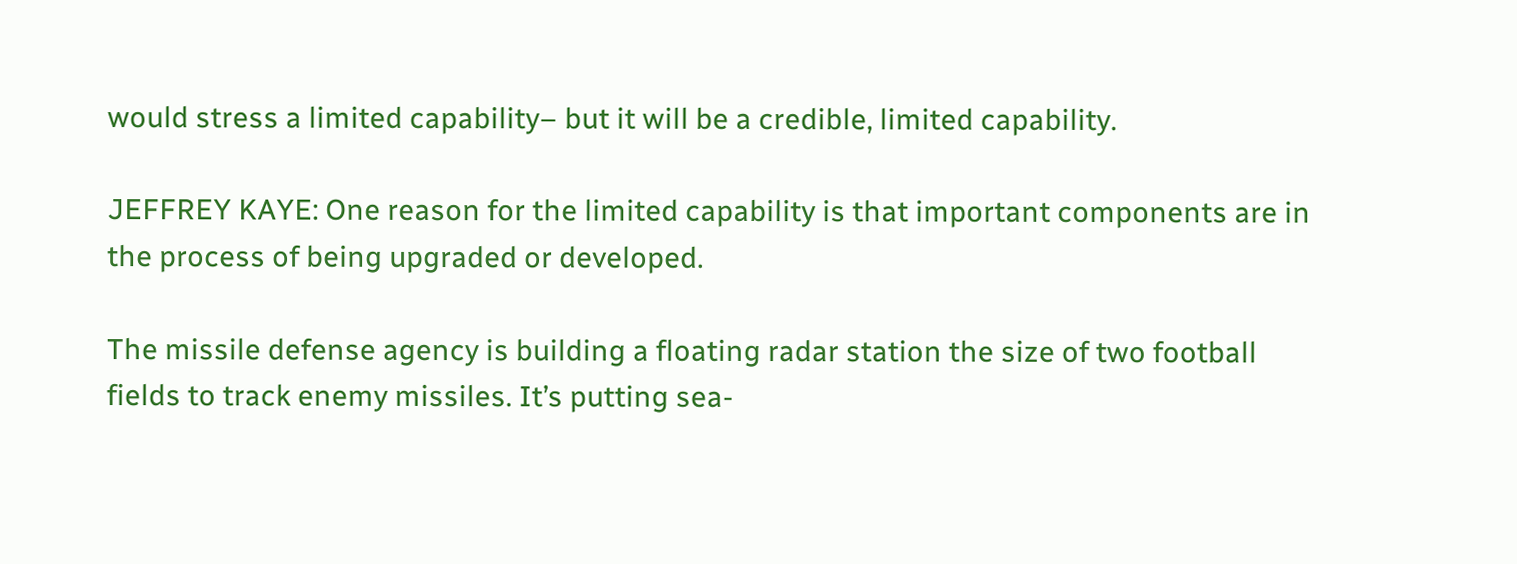would stress a limited capability– but it will be a credible, limited capability.

JEFFREY KAYE: One reason for the limited capability is that important components are in the process of being upgraded or developed.

The missile defense agency is building a floating radar station the size of two football fields to track enemy missiles. It’s putting sea-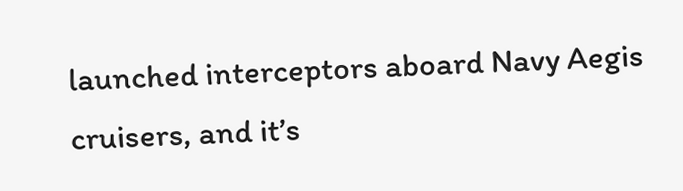launched interceptors aboard Navy Aegis cruisers, and it’s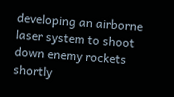developing an airborne laser system to shoot down enemy rockets shortly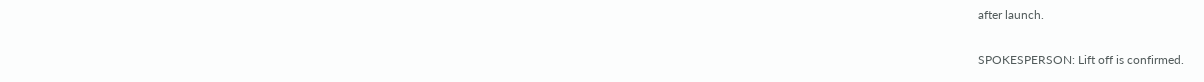after launch.

SPOKESPERSON: Lift off is confirmed.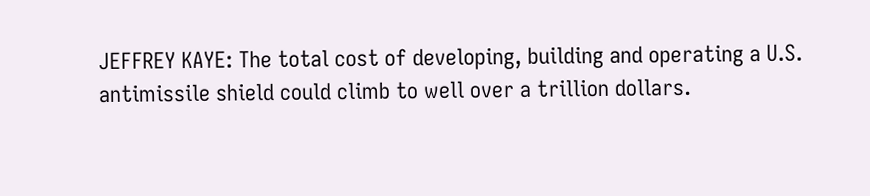JEFFREY KAYE: The total cost of developing, building and operating a U.S. antimissile shield could climb to well over a trillion dollars.